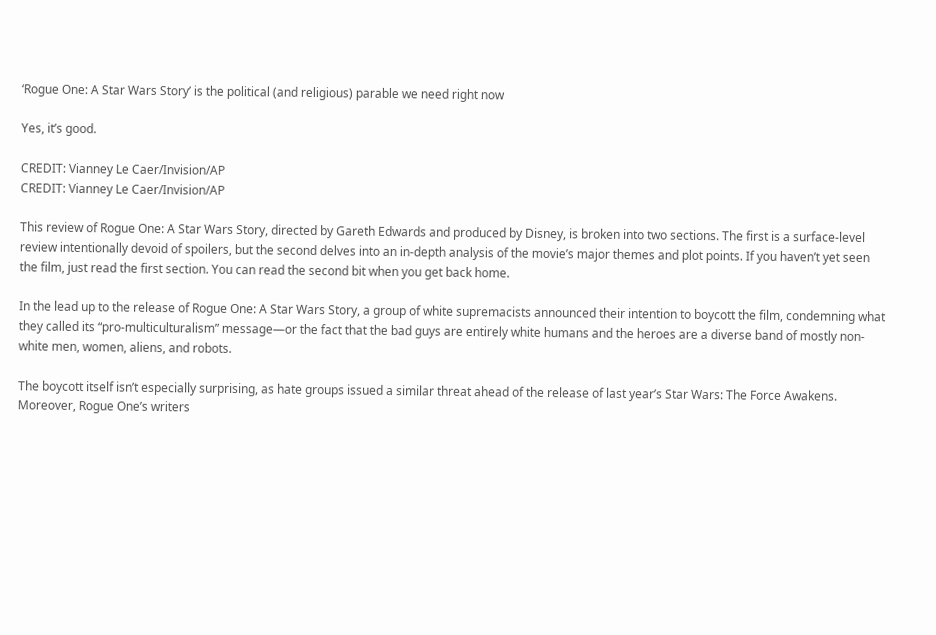‘Rogue One: A Star Wars Story’ is the political (and religious) parable we need right now

Yes, it’s good.

CREDIT: Vianney Le Caer/Invision/AP
CREDIT: Vianney Le Caer/Invision/AP

This review of Rogue One: A Star Wars Story, directed by Gareth Edwards and produced by Disney, is broken into two sections. The first is a surface-level review intentionally devoid of spoilers, but the second delves into an in-depth analysis of the movie’s major themes and plot points. If you haven’t yet seen the film, just read the first section. You can read the second bit when you get back home.

In the lead up to the release of Rogue One: A Star Wars Story, a group of white supremacists announced their intention to boycott the film, condemning what they called its “pro-multiculturalism” message—or the fact that the bad guys are entirely white humans and the heroes are a diverse band of mostly non-white men, women, aliens, and robots.

The boycott itself isn’t especially surprising, as hate groups issued a similar threat ahead of the release of last year’s Star Wars: The Force Awakens. Moreover, Rogue One’s writers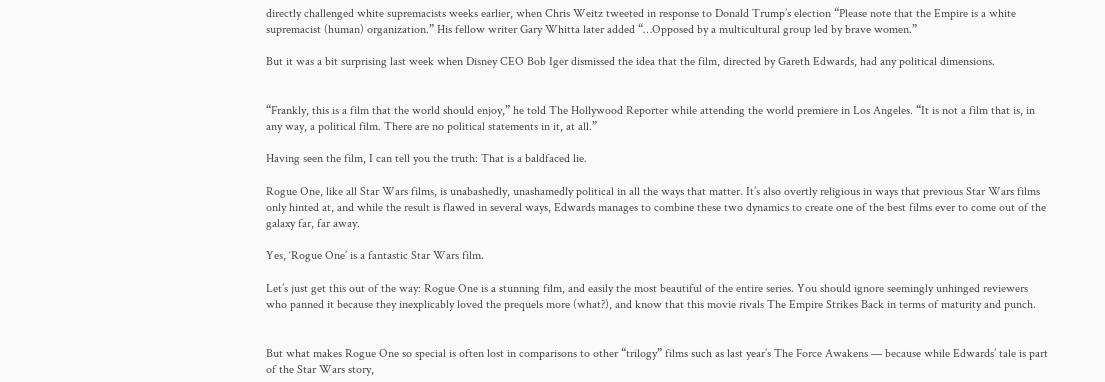directly challenged white supremacists weeks earlier, when Chris Weitz tweeted in response to Donald Trump’s election “Please note that the Empire is a white supremacist (human) organization.” His fellow writer Gary Whitta later added “…Opposed by a multicultural group led by brave women.”

But it was a bit surprising last week when Disney CEO Bob Iger dismissed the idea that the film, directed by Gareth Edwards, had any political dimensions.


“Frankly, this is a film that the world should enjoy,” he told The Hollywood Reporter while attending the world premiere in Los Angeles. “It is not a film that is, in any way, a political film. There are no political statements in it, at all.”

Having seen the film, I can tell you the truth: That is a baldfaced lie.

Rogue One, like all Star Wars films, is unabashedly, unashamedly political in all the ways that matter. It’s also overtly religious in ways that previous Star Wars films only hinted at, and while the result is flawed in several ways, Edwards manages to combine these two dynamics to create one of the best films ever to come out of the galaxy far, far away.

Yes, ‘Rogue One’ is a fantastic Star Wars film.

Let’s just get this out of the way: Rogue One is a stunning film, and easily the most beautiful of the entire series. You should ignore seemingly unhinged reviewers who panned it because they inexplicably loved the prequels more (what?), and know that this movie rivals The Empire Strikes Back in terms of maturity and punch.


But what makes Rogue One so special is often lost in comparisons to other “trilogy” films such as last year’s The Force Awakens — because while Edwards’ tale is part of the Star Wars story,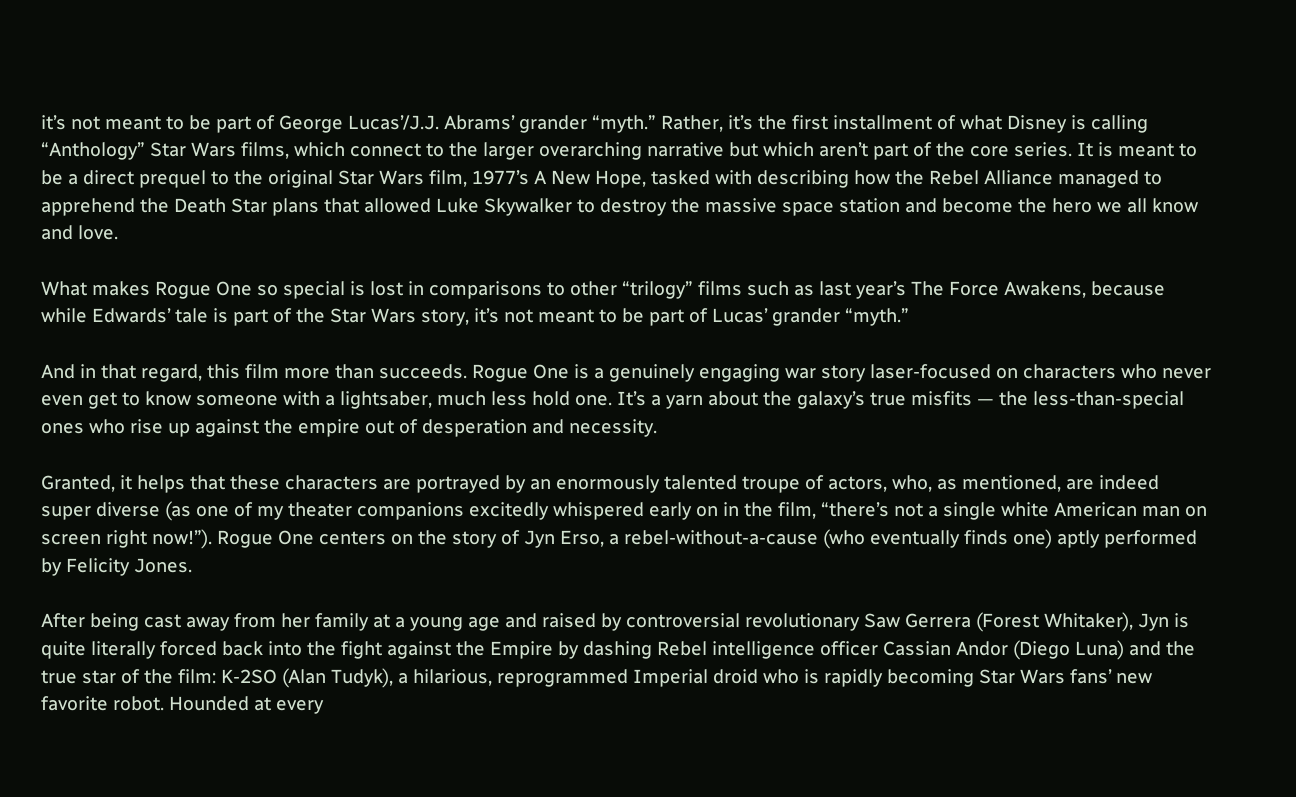it’s not meant to be part of George Lucas’/J.J. Abrams’ grander “myth.” Rather, it’s the first installment of what Disney is calling “Anthology” Star Wars films, which connect to the larger overarching narrative but which aren’t part of the core series. It is meant to be a direct prequel to the original Star Wars film, 1977’s A New Hope, tasked with describing how the Rebel Alliance managed to apprehend the Death Star plans that allowed Luke Skywalker to destroy the massive space station and become the hero we all know and love.

What makes Rogue One so special is lost in comparisons to other “trilogy” films such as last year’s The Force Awakens, because while Edwards’ tale is part of the Star Wars story, it’s not meant to be part of Lucas’ grander “myth.”

And in that regard, this film more than succeeds. Rogue One is a genuinely engaging war story laser-focused on characters who never even get to know someone with a lightsaber, much less hold one. It’s a yarn about the galaxy’s true misfits — the less-than-special ones who rise up against the empire out of desperation and necessity.

Granted, it helps that these characters are portrayed by an enormously talented troupe of actors, who, as mentioned, are indeed super diverse (as one of my theater companions excitedly whispered early on in the film, “there’s not a single white American man on screen right now!”). Rogue One centers on the story of Jyn Erso, a rebel-without-a-cause (who eventually finds one) aptly performed by Felicity Jones.

After being cast away from her family at a young age and raised by controversial revolutionary Saw Gerrera (Forest Whitaker), Jyn is quite literally forced back into the fight against the Empire by dashing Rebel intelligence officer Cassian Andor (Diego Luna) and the true star of the film: K-2SO (Alan Tudyk), a hilarious, reprogrammed Imperial droid who is rapidly becoming Star Wars fans’ new favorite robot. Hounded at every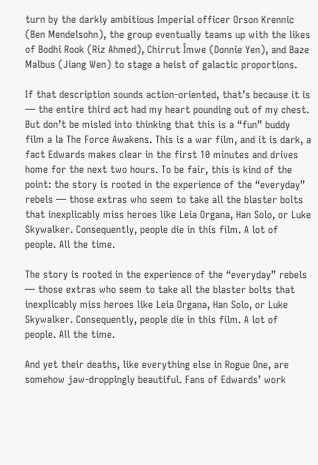turn by the darkly ambitious Imperial officer Orson Krennic (Ben Mendelsohn), the group eventually teams up with the likes of Bodhi Rook (Riz Ahmed), Chirrut Îmwe (Donnie Yen), and Baze Malbus (Jiang Wen) to stage a heist of galactic proportions.

If that description sounds action-oriented, that’s because it is — the entire third act had my heart pounding out of my chest. But don’t be misled into thinking that this is a “fun” buddy film a la The Force Awakens. This is a war film, and it is dark, a fact Edwards makes clear in the first 10 minutes and drives home for the next two hours. To be fair, this is kind of the point: the story is rooted in the experience of the “everyday” rebels — those extras who seem to take all the blaster bolts that inexplicably miss heroes like Leia Organa, Han Solo, or Luke Skywalker. Consequently, people die in this film. A lot of people. All the time.

The story is rooted in the experience of the “everyday” rebels — those extras who seem to take all the blaster bolts that inexplicably miss heroes like Leia Organa, Han Solo, or Luke Skywalker. Consequently, people die in this film. A lot of people. All the time.

And yet their deaths, like everything else in Rogue One, are somehow jaw-droppingly beautiful. Fans of Edwards’ work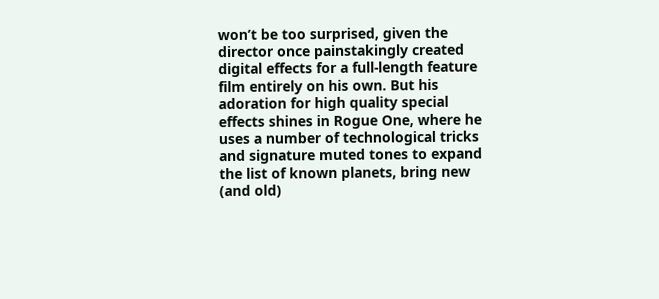won’t be too surprised, given the director once painstakingly created digital effects for a full-length feature film entirely on his own. But his adoration for high quality special effects shines in Rogue One, where he uses a number of technological tricks and signature muted tones to expand the list of known planets, bring new (and old)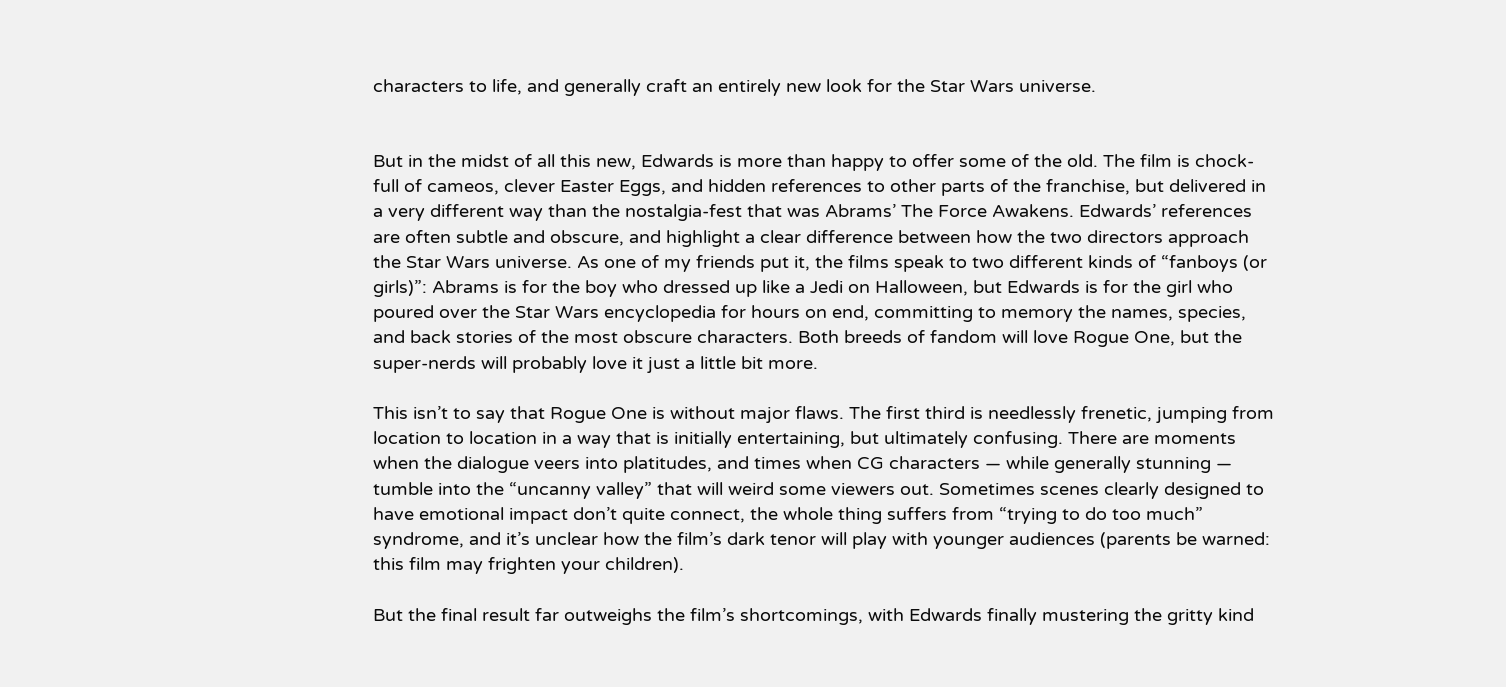characters to life, and generally craft an entirely new look for the Star Wars universe.


But in the midst of all this new, Edwards is more than happy to offer some of the old. The film is chock-full of cameos, clever Easter Eggs, and hidden references to other parts of the franchise, but delivered in a very different way than the nostalgia-fest that was Abrams’ The Force Awakens. Edwards’ references are often subtle and obscure, and highlight a clear difference between how the two directors approach the Star Wars universe. As one of my friends put it, the films speak to two different kinds of “fanboys (or girls)”: Abrams is for the boy who dressed up like a Jedi on Halloween, but Edwards is for the girl who poured over the Star Wars encyclopedia for hours on end, committing to memory the names, species, and back stories of the most obscure characters. Both breeds of fandom will love Rogue One, but the super-nerds will probably love it just a little bit more.

This isn’t to say that Rogue One is without major flaws. The first third is needlessly frenetic, jumping from location to location in a way that is initially entertaining, but ultimately confusing. There are moments when the dialogue veers into platitudes, and times when CG characters — while generally stunning — tumble into the “uncanny valley” that will weird some viewers out. Sometimes scenes clearly designed to have emotional impact don’t quite connect, the whole thing suffers from “trying to do too much” syndrome, and it’s unclear how the film’s dark tenor will play with younger audiences (parents be warned: this film may frighten your children).

But the final result far outweighs the film’s shortcomings, with Edwards finally mustering the gritty kind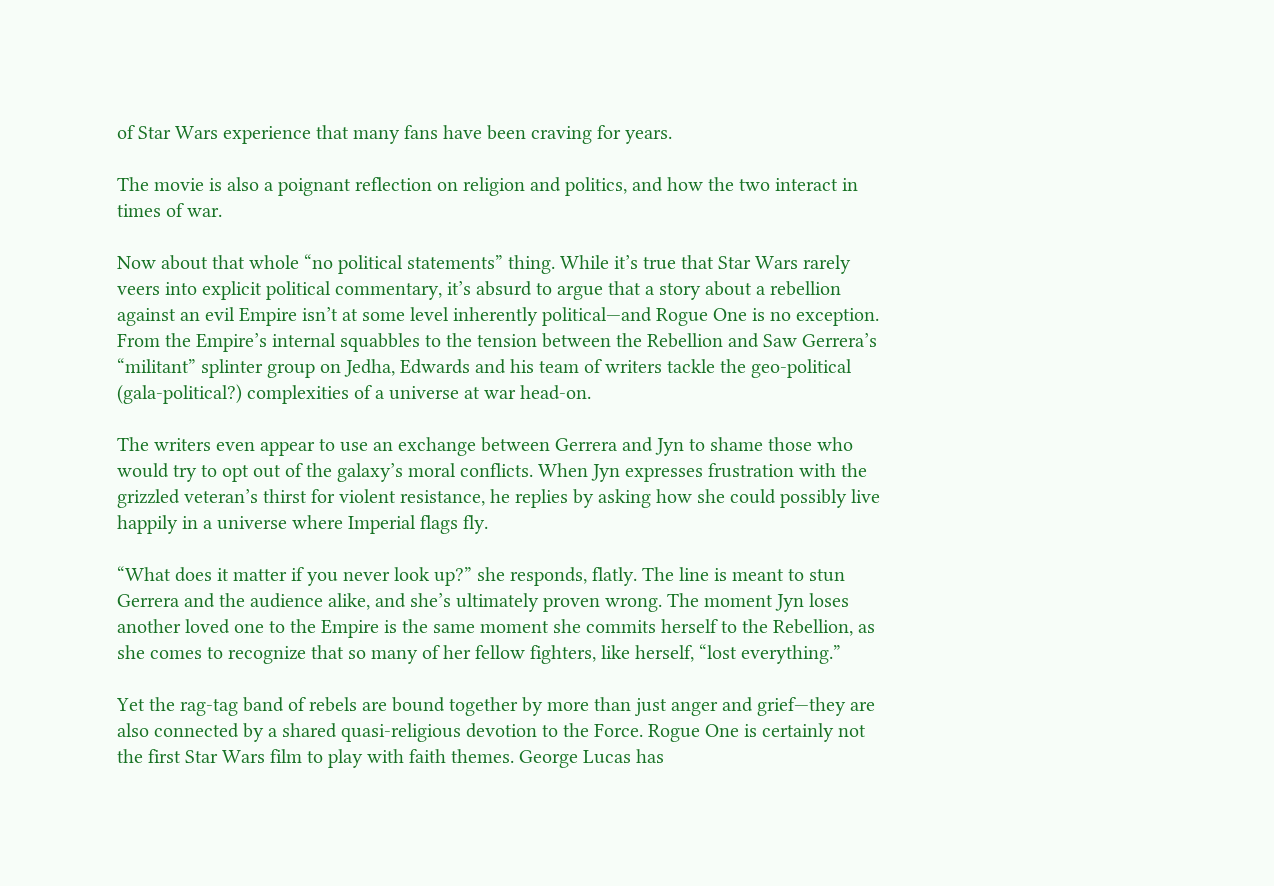of Star Wars experience that many fans have been craving for years.

The movie is also a poignant reflection on religion and politics, and how the two interact in times of war.

Now about that whole “no political statements” thing. While it’s true that Star Wars rarely veers into explicit political commentary, it’s absurd to argue that a story about a rebellion against an evil Empire isn’t at some level inherently political—and Rogue One is no exception. From the Empire’s internal squabbles to the tension between the Rebellion and Saw Gerrera’s “militant” splinter group on Jedha, Edwards and his team of writers tackle the geo-political (gala-political?) complexities of a universe at war head-on.

The writers even appear to use an exchange between Gerrera and Jyn to shame those who would try to opt out of the galaxy’s moral conflicts. When Jyn expresses frustration with the grizzled veteran’s thirst for violent resistance, he replies by asking how she could possibly live happily in a universe where Imperial flags fly.

“What does it matter if you never look up?” she responds, flatly. The line is meant to stun Gerrera and the audience alike, and she’s ultimately proven wrong. The moment Jyn loses another loved one to the Empire is the same moment she commits herself to the Rebellion, as she comes to recognize that so many of her fellow fighters, like herself, “lost everything.”

Yet the rag-tag band of rebels are bound together by more than just anger and grief—they are also connected by a shared quasi-religious devotion to the Force. Rogue One is certainly not the first Star Wars film to play with faith themes. George Lucas has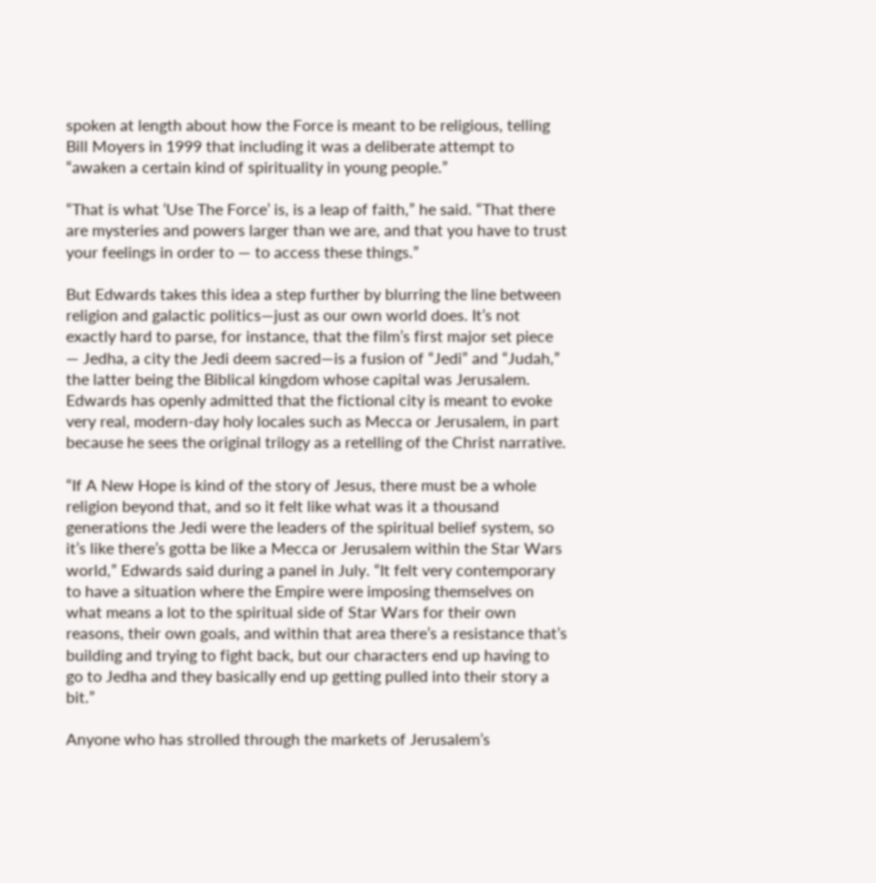spoken at length about how the Force is meant to be religious, telling Bill Moyers in 1999 that including it was a deliberate attempt to “awaken a certain kind of spirituality in young people.”

“That is what ‘Use The Force’ is, is a leap of faith,” he said. “That there are mysteries and powers larger than we are, and that you have to trust your feelings in order to — to access these things.”

But Edwards takes this idea a step further by blurring the line between religion and galactic politics—just as our own world does. It’s not exactly hard to parse, for instance, that the film’s first major set piece — Jedha, a city the Jedi deem sacred—is a fusion of “Jedi” and “Judah,” the latter being the Biblical kingdom whose capital was Jerusalem. Edwards has openly admitted that the fictional city is meant to evoke very real, modern-day holy locales such as Mecca or Jerusalem, in part because he sees the original trilogy as a retelling of the Christ narrative.

“If A New Hope is kind of the story of Jesus, there must be a whole religion beyond that, and so it felt like what was it a thousand generations the Jedi were the leaders of the spiritual belief system, so it’s like there’s gotta be like a Mecca or Jerusalem within the Star Wars world,” Edwards said during a panel in July. “It felt very contemporary to have a situation where the Empire were imposing themselves on what means a lot to the spiritual side of Star Wars for their own reasons, their own goals, and within that area there’s a resistance that’s building and trying to fight back, but our characters end up having to go to Jedha and they basically end up getting pulled into their story a bit.”

Anyone who has strolled through the markets of Jerusalem’s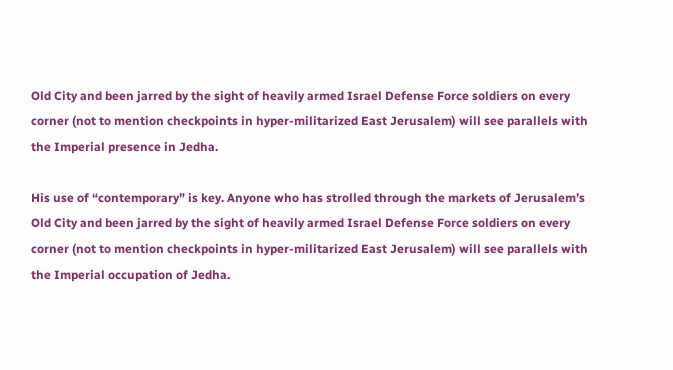Old City and been jarred by the sight of heavily armed Israel Defense Force soldiers on every corner (not to mention checkpoints in hyper-militarized East Jerusalem) will see parallels with the Imperial presence in Jedha.

His use of “contemporary” is key. Anyone who has strolled through the markets of Jerusalem’s Old City and been jarred by the sight of heavily armed Israel Defense Force soldiers on every corner (not to mention checkpoints in hyper-militarized East Jerusalem) will see parallels with the Imperial occupation of Jedha.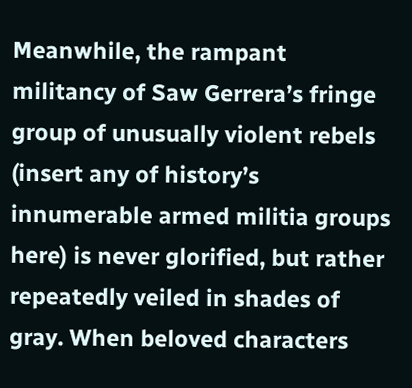Meanwhile, the rampant militancy of Saw Gerrera’s fringe group of unusually violent rebels (insert any of history’s innumerable armed militia groups here) is never glorified, but rather repeatedly veiled in shades of gray. When beloved characters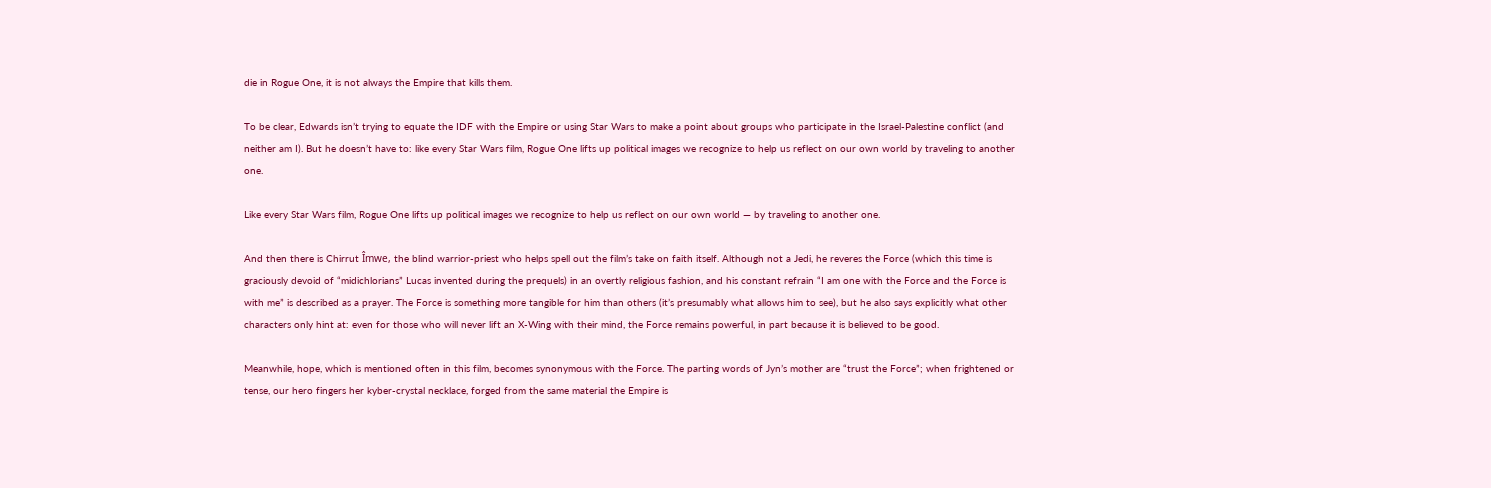die in Rogue One, it is not always the Empire that kills them.

To be clear, Edwards isn’t trying to equate the IDF with the Empire or using Star Wars to make a point about groups who participate in the Israel-Palestine conflict (and neither am I). But he doesn’t have to: like every Star Wars film, Rogue One lifts up political images we recognize to help us reflect on our own world by traveling to another one.

Like every Star Wars film, Rogue One lifts up political images we recognize to help us reflect on our own world — by traveling to another one.

And then there is Chirrut Îmwe, the blind warrior-priest who helps spell out the film’s take on faith itself. Although not a Jedi, he reveres the Force (which this time is graciously devoid of “midichlorians” Lucas invented during the prequels) in an overtly religious fashion, and his constant refrain “I am one with the Force and the Force is with me” is described as a prayer. The Force is something more tangible for him than others (it’s presumably what allows him to see), but he also says explicitly what other characters only hint at: even for those who will never lift an X-Wing with their mind, the Force remains powerful, in part because it is believed to be good.

Meanwhile, hope, which is mentioned often in this film, becomes synonymous with the Force. The parting words of Jyn’s mother are “trust the Force”; when frightened or tense, our hero fingers her kyber-crystal necklace, forged from the same material the Empire is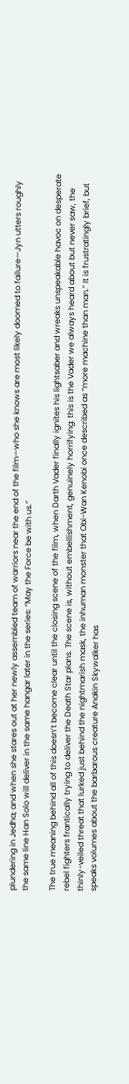plundering in Jedha; and when she stares out at her newly assembled team of warriors near the end of the film—who she knows are most likely doomed to failure—Jyn utters roughly the same line Han Solo will deliver in the same hangar later in the series: “May the Force be with us.”

The true meaning behind all of this doesn’t become clear until the closing scene of the film, when Darth Vader finally ignites his lightsaber and wreaks unspeakable havoc on desperate rebel fighters frantically trying to deliver the Death Star plans. The scene is, without embellishment, genuinely horrifying: this is the Vader we always heard about but never saw, the thinly-veiled threat that lurked just behind the nightmarish mask, the inhuman monster that Obi-Wan Kenobi once described as “more machine than man.” It is frustratingly brief, but speaks volumes about the barbarous creature Anakin Skywalker has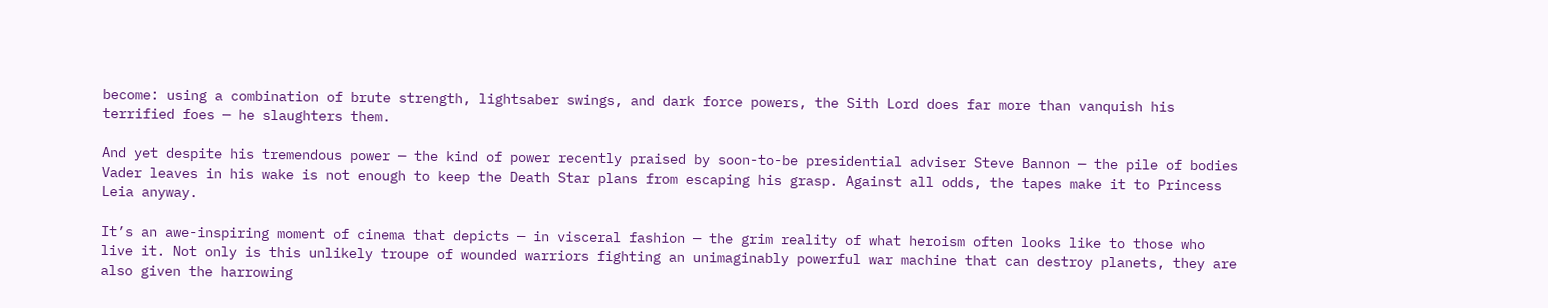become: using a combination of brute strength, lightsaber swings, and dark force powers, the Sith Lord does far more than vanquish his terrified foes — he slaughters them.

And yet despite his tremendous power — the kind of power recently praised by soon-to-be presidential adviser Steve Bannon — the pile of bodies Vader leaves in his wake is not enough to keep the Death Star plans from escaping his grasp. Against all odds, the tapes make it to Princess Leia anyway.

It’s an awe-inspiring moment of cinema that depicts — in visceral fashion — the grim reality of what heroism often looks like to those who live it. Not only is this unlikely troupe of wounded warriors fighting an unimaginably powerful war machine that can destroy planets, they are also given the harrowing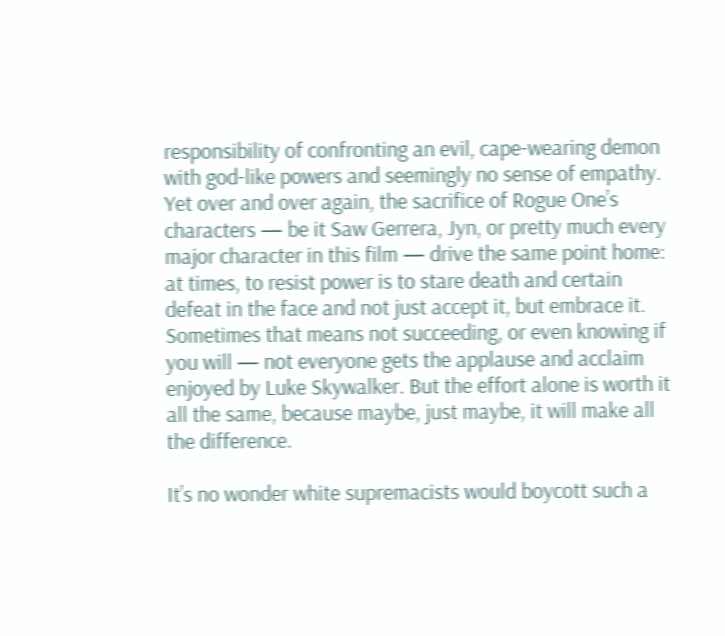responsibility of confronting an evil, cape-wearing demon with god-like powers and seemingly no sense of empathy. Yet over and over again, the sacrifice of Rogue One’s characters — be it Saw Gerrera, Jyn, or pretty much every major character in this film — drive the same point home: at times, to resist power is to stare death and certain defeat in the face and not just accept it, but embrace it. Sometimes that means not succeeding, or even knowing if you will — not everyone gets the applause and acclaim enjoyed by Luke Skywalker. But the effort alone is worth it all the same, because maybe, just maybe, it will make all the difference.

It’s no wonder white supremacists would boycott such a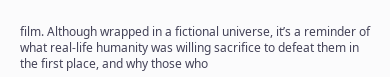film. Although wrapped in a fictional universe, it’s a reminder of what real-life humanity was willing sacrifice to defeat them in the first place, and why those who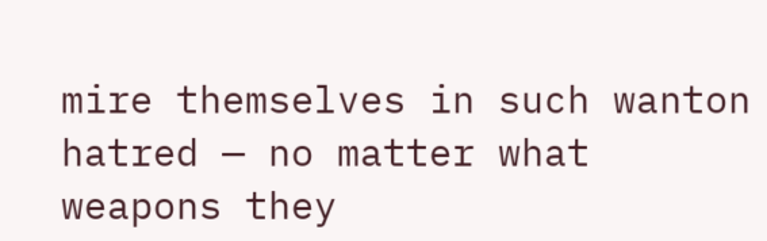mire themselves in such wanton hatred — no matter what weapons they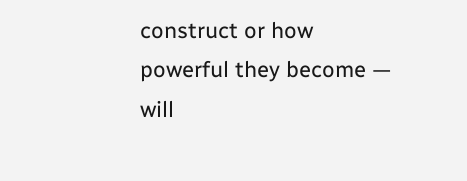construct or how powerful they become — will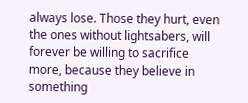always lose. Those they hurt, even the ones without lightsabers, will forever be willing to sacrifice more, because they believe in something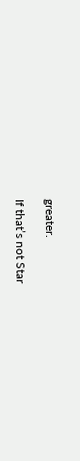greater.

If that’s not Star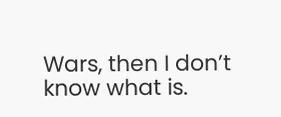Wars, then I don’t know what is.